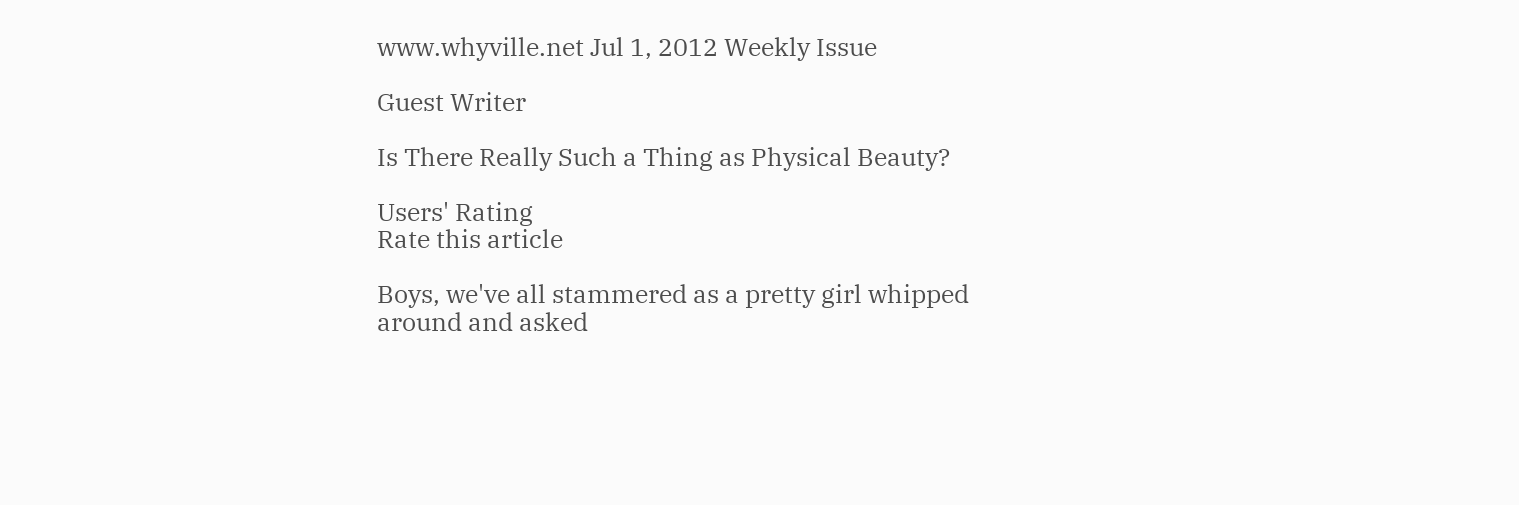www.whyville.net Jul 1, 2012 Weekly Issue

Guest Writer

Is There Really Such a Thing as Physical Beauty?

Users' Rating
Rate this article

Boys, we've all stammered as a pretty girl whipped around and asked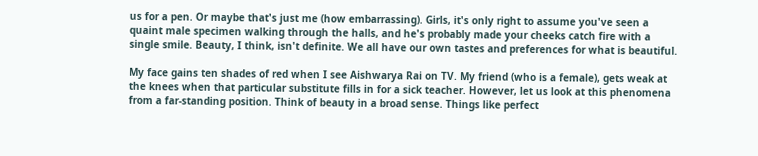us for a pen. Or maybe that's just me (how embarrassing). Girls, it's only right to assume you've seen a quaint male specimen walking through the halls, and he's probably made your cheeks catch fire with a single smile. Beauty, I think, isn't definite. We all have our own tastes and preferences for what is beautiful.

My face gains ten shades of red when I see Aishwarya Rai on TV. My friend (who is a female), gets weak at the knees when that particular substitute fills in for a sick teacher. However, let us look at this phenomena from a far-standing position. Think of beauty in a broad sense. Things like perfect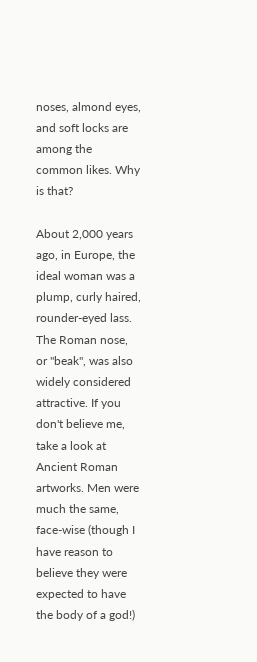noses, almond eyes, and soft locks are among the common likes. Why is that?

About 2,000 years ago, in Europe, the ideal woman was a plump, curly haired, rounder-eyed lass. The Roman nose, or "beak", was also widely considered attractive. If you don't believe me, take a look at Ancient Roman artworks. Men were much the same, face-wise (though I have reason to believe they were expected to have the body of a god!)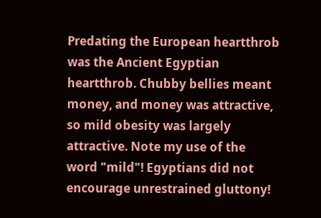Predating the European heartthrob was the Ancient Egyptian heartthrob. Chubby bellies meant money, and money was attractive, so mild obesity was largely attractive. Note my use of the word "mild"! Egyptians did not encourage unrestrained gluttony!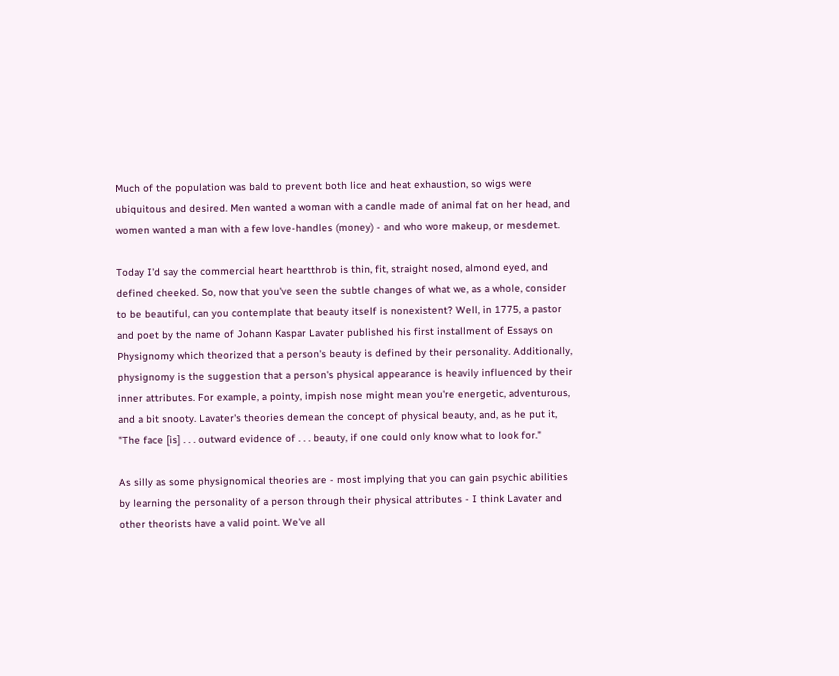Much of the population was bald to prevent both lice and heat exhaustion, so wigs were ubiquitous and desired. Men wanted a woman with a candle made of animal fat on her head, and women wanted a man with a few love-handles (money) - and who wore makeup, or mesdemet.

Today I'd say the commercial heart heartthrob is thin, fit, straight nosed, almond eyed, and defined cheeked. So, now that you've seen the subtle changes of what we, as a whole, consider to be beautiful, can you contemplate that beauty itself is nonexistent? Well, in 1775, a pastor and poet by the name of Johann Kaspar Lavater published his first installment of Essays on Physignomy which theorized that a person's beauty is defined by their personality. Additionally, physignomy is the suggestion that a person's physical appearance is heavily influenced by their inner attributes. For example, a pointy, impish nose might mean you're energetic, adventurous, and a bit snooty. Lavater's theories demean the concept of physical beauty, and, as he put it, "The face [is] . . . outward evidence of . . . beauty, if one could only know what to look for."

As silly as some physignomical theories are - most implying that you can gain psychic abilities by learning the personality of a person through their physical attributes - I think Lavater and other theorists have a valid point. We've all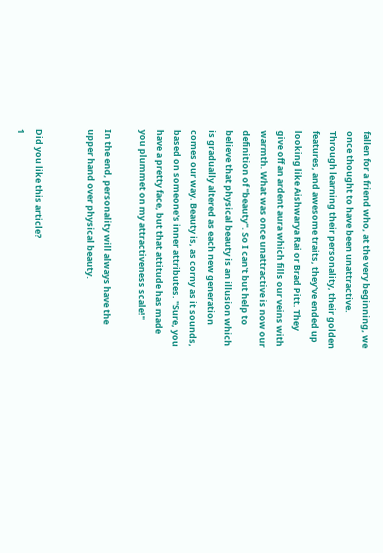fallen for a friend who, at the very beginning, we once thought to have been unattractive. Through learning their personality, their golden features, and awesome traits, they've ended up looking like Aishwarya Rai or Brad Pitt. They give off an ardent aura which fills our veins with warmth. What was once unattractive is now our definition of "beauty". So I can't but help to believe that physical beauty is an illusion which is gradually altered as each new generation comes our way. Beauty is, as corny as it sounds, based on someone's inner attributes. "Sure, you have a pretty face, but that attitude has made you plummet on my attractiveness scale!"

In the end, personality will always have the upper hand over physical beauty.


Did you like this article?
1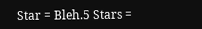Star = Bleh.5 Stars =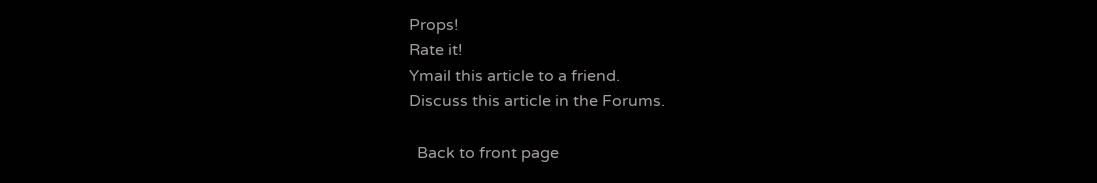Props!
Rate it!
Ymail this article to a friend.
Discuss this article in the Forums.

  Back to front page